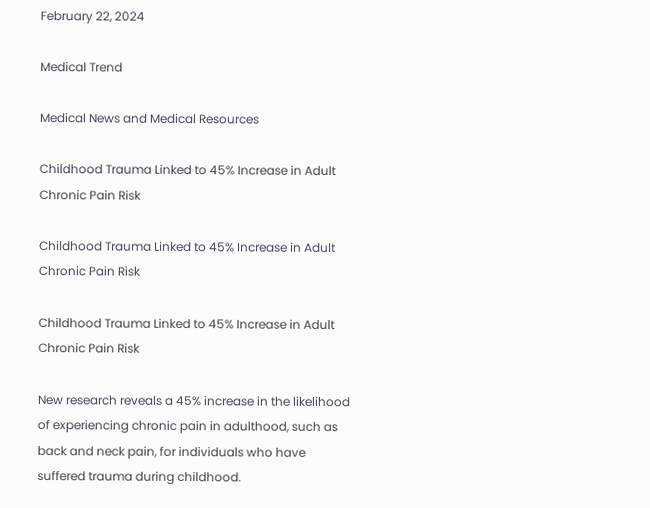February 22, 2024

Medical Trend

Medical News and Medical Resources

Childhood Trauma Linked to 45% Increase in Adult Chronic Pain Risk

Childhood Trauma Linked to 45% Increase in Adult Chronic Pain Risk

Childhood Trauma Linked to 45% Increase in Adult Chronic Pain Risk

New research reveals a 45% increase in the likelihood of experiencing chronic pain in adulthood, such as back and neck pain, for individuals who have suffered trauma during childhood.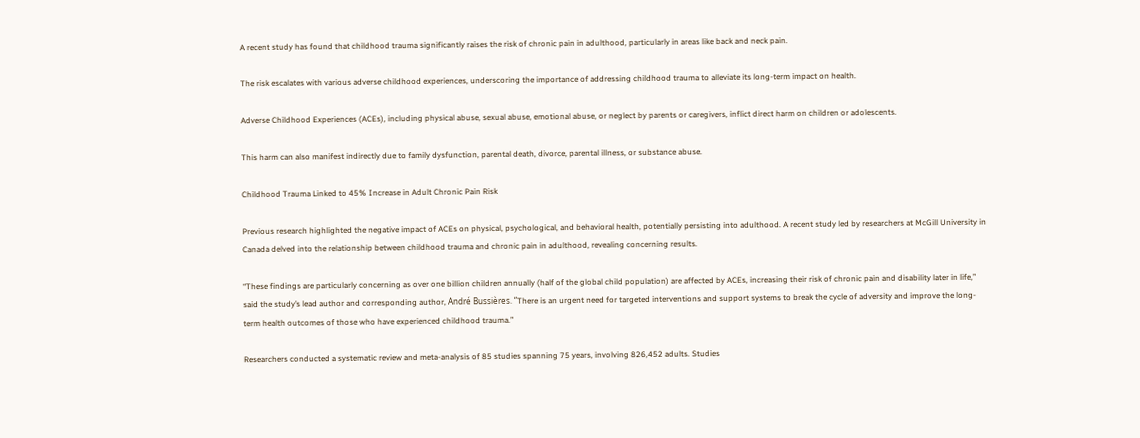A recent study has found that childhood trauma significantly raises the risk of chronic pain in adulthood, particularly in areas like back and neck pain.

The risk escalates with various adverse childhood experiences, underscoring the importance of addressing childhood trauma to alleviate its long-term impact on health.

Adverse Childhood Experiences (ACEs), including physical abuse, sexual abuse, emotional abuse, or neglect by parents or caregivers, inflict direct harm on children or adolescents.

This harm can also manifest indirectly due to family dysfunction, parental death, divorce, parental illness, or substance abuse.

Childhood Trauma Linked to 45% Increase in Adult Chronic Pain Risk

Previous research highlighted the negative impact of ACEs on physical, psychological, and behavioral health, potentially persisting into adulthood. A recent study led by researchers at McGill University in Canada delved into the relationship between childhood trauma and chronic pain in adulthood, revealing concerning results.

“These findings are particularly concerning as over one billion children annually (half of the global child population) are affected by ACEs, increasing their risk of chronic pain and disability later in life,” said the study’s lead author and corresponding author, André Bussières. “There is an urgent need for targeted interventions and support systems to break the cycle of adversity and improve the long-term health outcomes of those who have experienced childhood trauma.”

Researchers conducted a systematic review and meta-analysis of 85 studies spanning 75 years, involving 826,452 adults. Studies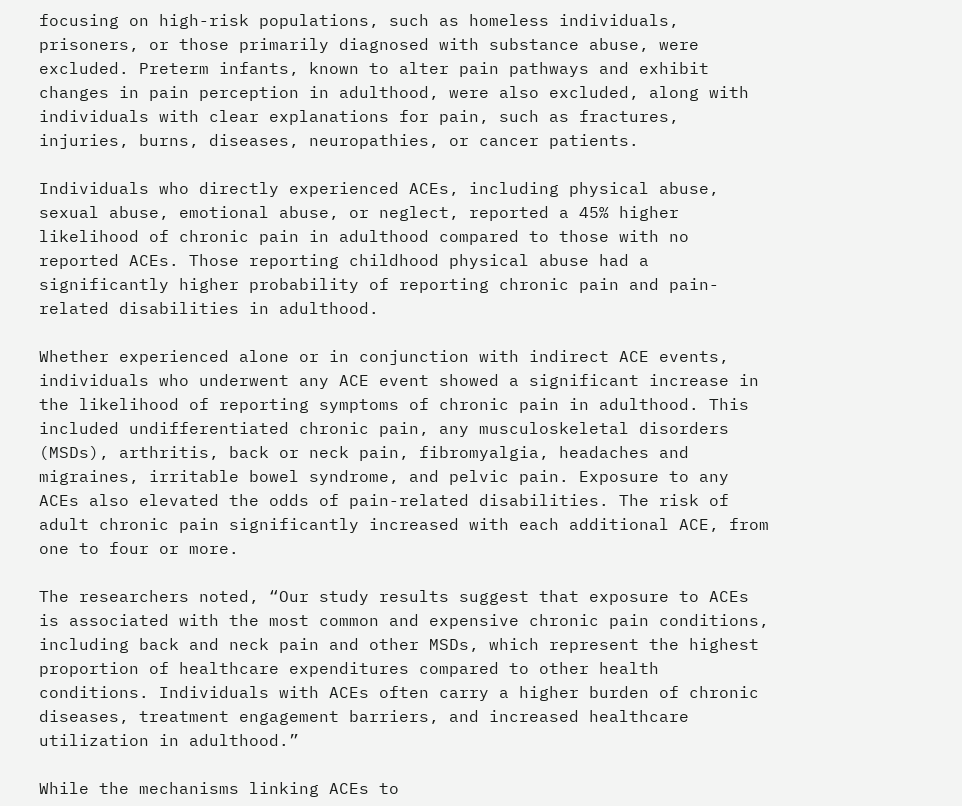focusing on high-risk populations, such as homeless individuals, prisoners, or those primarily diagnosed with substance abuse, were excluded. Preterm infants, known to alter pain pathways and exhibit changes in pain perception in adulthood, were also excluded, along with individuals with clear explanations for pain, such as fractures, injuries, burns, diseases, neuropathies, or cancer patients.

Individuals who directly experienced ACEs, including physical abuse, sexual abuse, emotional abuse, or neglect, reported a 45% higher likelihood of chronic pain in adulthood compared to those with no reported ACEs. Those reporting childhood physical abuse had a significantly higher probability of reporting chronic pain and pain-related disabilities in adulthood.

Whether experienced alone or in conjunction with indirect ACE events, individuals who underwent any ACE event showed a significant increase in the likelihood of reporting symptoms of chronic pain in adulthood. This included undifferentiated chronic pain, any musculoskeletal disorders (MSDs), arthritis, back or neck pain, fibromyalgia, headaches and migraines, irritable bowel syndrome, and pelvic pain. Exposure to any ACEs also elevated the odds of pain-related disabilities. The risk of adult chronic pain significantly increased with each additional ACE, from one to four or more.

The researchers noted, “Our study results suggest that exposure to ACEs is associated with the most common and expensive chronic pain conditions, including back and neck pain and other MSDs, which represent the highest proportion of healthcare expenditures compared to other health conditions. Individuals with ACEs often carry a higher burden of chronic diseases, treatment engagement barriers, and increased healthcare utilization in adulthood.”

While the mechanisms linking ACEs to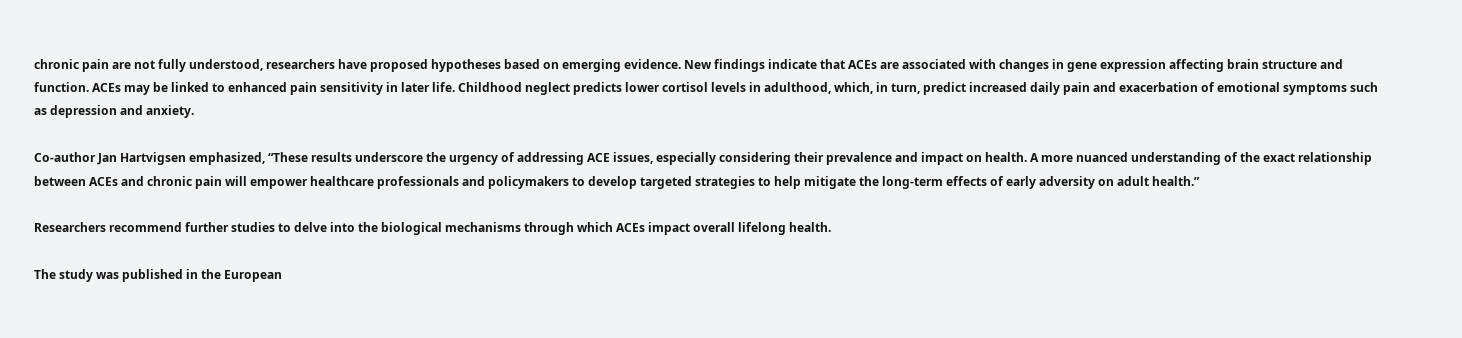chronic pain are not fully understood, researchers have proposed hypotheses based on emerging evidence. New findings indicate that ACEs are associated with changes in gene expression affecting brain structure and function. ACEs may be linked to enhanced pain sensitivity in later life. Childhood neglect predicts lower cortisol levels in adulthood, which, in turn, predict increased daily pain and exacerbation of emotional symptoms such as depression and anxiety.

Co-author Jan Hartvigsen emphasized, “These results underscore the urgency of addressing ACE issues, especially considering their prevalence and impact on health. A more nuanced understanding of the exact relationship between ACEs and chronic pain will empower healthcare professionals and policymakers to develop targeted strategies to help mitigate the long-term effects of early adversity on adult health.”

Researchers recommend further studies to delve into the biological mechanisms through which ACEs impact overall lifelong health.

The study was published in the European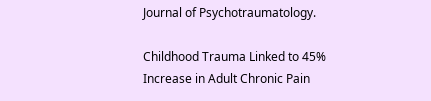Journal of Psychotraumatology.

Childhood Trauma Linked to 45% Increase in Adult Chronic Pain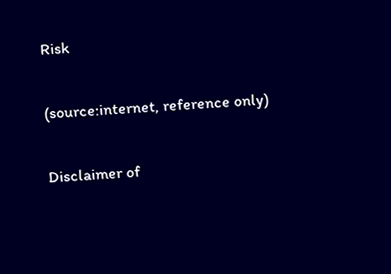Risk

(source:internet, reference only)

Disclaimer of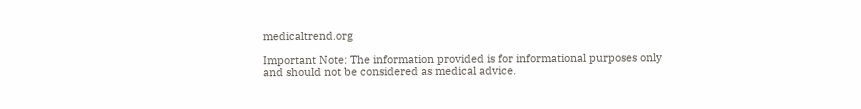medicaltrend.org

Important Note: The information provided is for informational purposes only and should not be considered as medical advice.